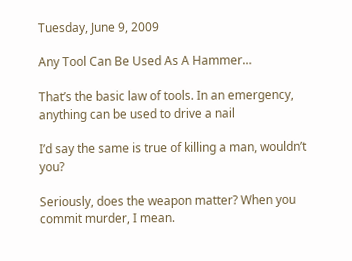Tuesday, June 9, 2009

Any Tool Can Be Used As A Hammer…

That’s the basic law of tools. In an emergency, anything can be used to drive a nail

I’d say the same is true of killing a man, wouldn’t you?

Seriously, does the weapon matter? When you commit murder, I mean.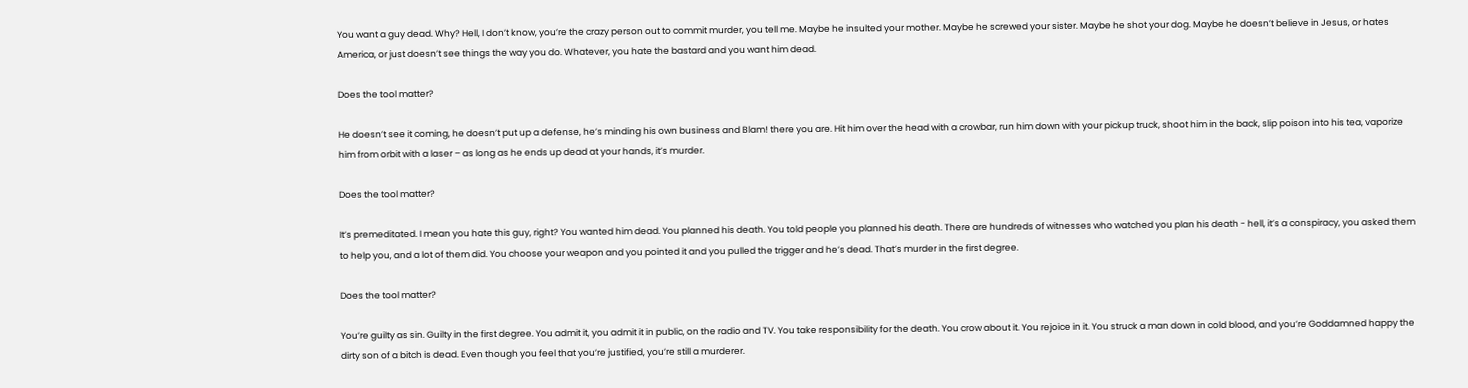You want a guy dead. Why? Hell, I don’t know, you’re the crazy person out to commit murder, you tell me. Maybe he insulted your mother. Maybe he screwed your sister. Maybe he shot your dog. Maybe he doesn’t believe in Jesus, or hates America, or just doesn’t see things the way you do. Whatever, you hate the bastard and you want him dead.

Does the tool matter?

He doesn’t see it coming, he doesn’t put up a defense, he’s minding his own business and Blam! there you are. Hit him over the head with a crowbar, run him down with your pickup truck, shoot him in the back, slip poison into his tea, vaporize him from orbit with a laser – as long as he ends up dead at your hands, it’s murder.

Does the tool matter?

It’s premeditated. I mean you hate this guy, right? You wanted him dead. You planned his death. You told people you planned his death. There are hundreds of witnesses who watched you plan his death - hell, it’s a conspiracy, you asked them to help you, and a lot of them did. You choose your weapon and you pointed it and you pulled the trigger and he’s dead. That’s murder in the first degree.

Does the tool matter?

You’re guilty as sin. Guilty in the first degree. You admit it, you admit it in public, on the radio and TV. You take responsibility for the death. You crow about it. You rejoice in it. You struck a man down in cold blood, and you’re Goddamned happy the dirty son of a bitch is dead. Even though you feel that you’re justified, you’re still a murderer.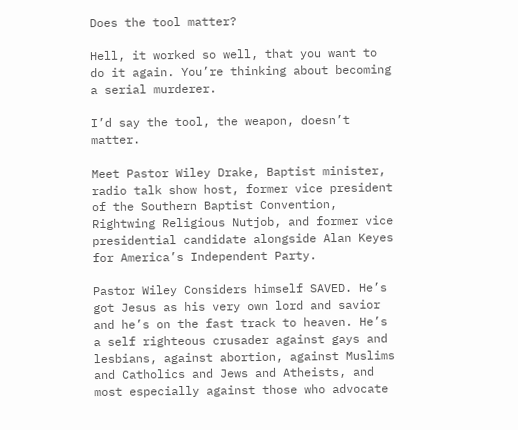Does the tool matter?

Hell, it worked so well, that you want to do it again. You’re thinking about becoming a serial murderer.

I’d say the tool, the weapon, doesn’t matter.

Meet Pastor Wiley Drake, Baptist minister, radio talk show host, former vice president of the Southern Baptist Convention, Rightwing Religious Nutjob, and former vice presidential candidate alongside Alan Keyes for America’s Independent Party.

Pastor Wiley Considers himself SAVED. He’s got Jesus as his very own lord and savior and he’s on the fast track to heaven. He’s a self righteous crusader against gays and lesbians, against abortion, against Muslims and Catholics and Jews and Atheists, and most especially against those who advocate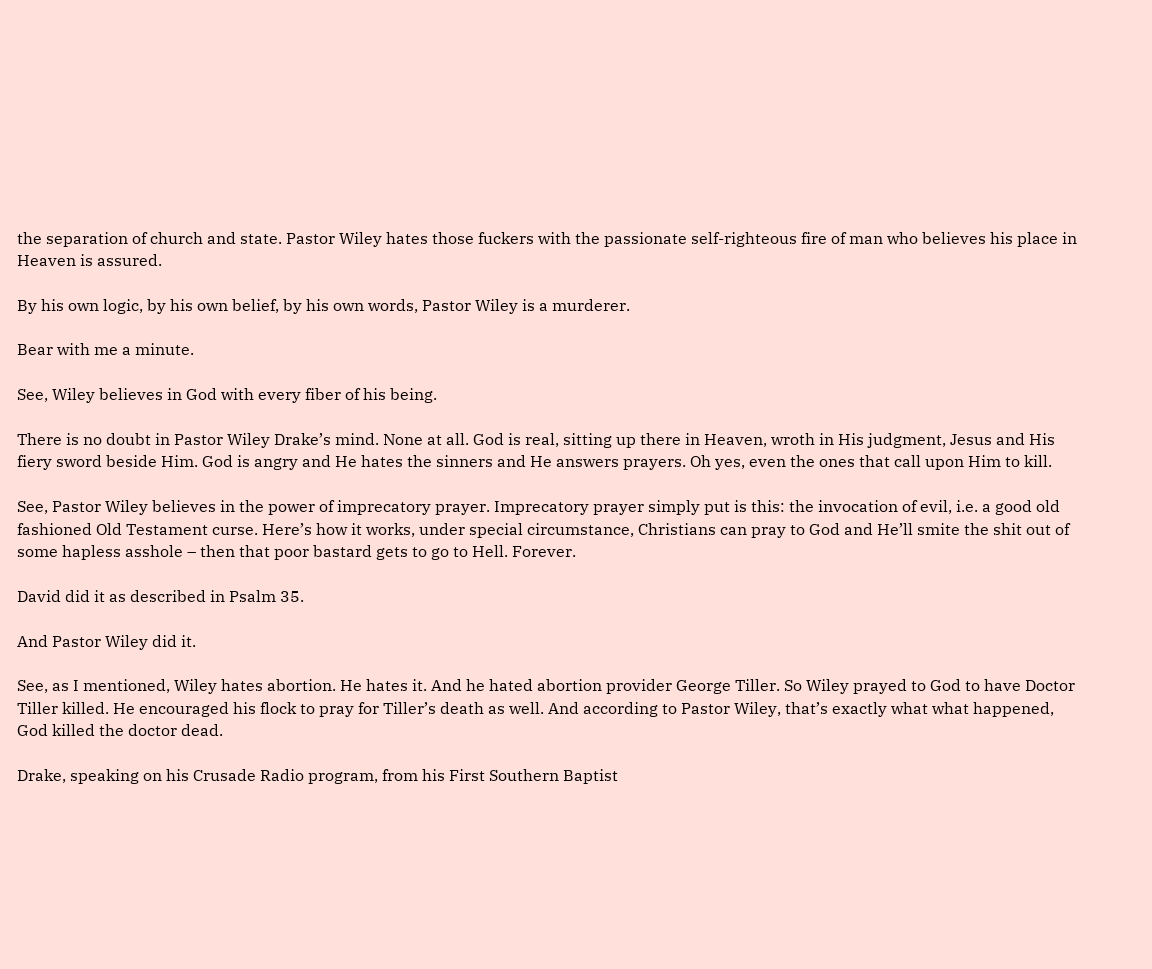the separation of church and state. Pastor Wiley hates those fuckers with the passionate self-righteous fire of man who believes his place in Heaven is assured.

By his own logic, by his own belief, by his own words, Pastor Wiley is a murderer.

Bear with me a minute.

See, Wiley believes in God with every fiber of his being.

There is no doubt in Pastor Wiley Drake’s mind. None at all. God is real, sitting up there in Heaven, wroth in His judgment, Jesus and His fiery sword beside Him. God is angry and He hates the sinners and He answers prayers. Oh yes, even the ones that call upon Him to kill.

See, Pastor Wiley believes in the power of imprecatory prayer. Imprecatory prayer simply put is this: the invocation of evil, i.e. a good old fashioned Old Testament curse. Here’s how it works, under special circumstance, Christians can pray to God and He’ll smite the shit out of some hapless asshole – then that poor bastard gets to go to Hell. Forever.

David did it as described in Psalm 35.

And Pastor Wiley did it.

See, as I mentioned, Wiley hates abortion. He hates it. And he hated abortion provider George Tiller. So Wiley prayed to God to have Doctor Tiller killed. He encouraged his flock to pray for Tiller’s death as well. And according to Pastor Wiley, that’s exactly what what happened, God killed the doctor dead.

Drake, speaking on his Crusade Radio program, from his First Southern Baptist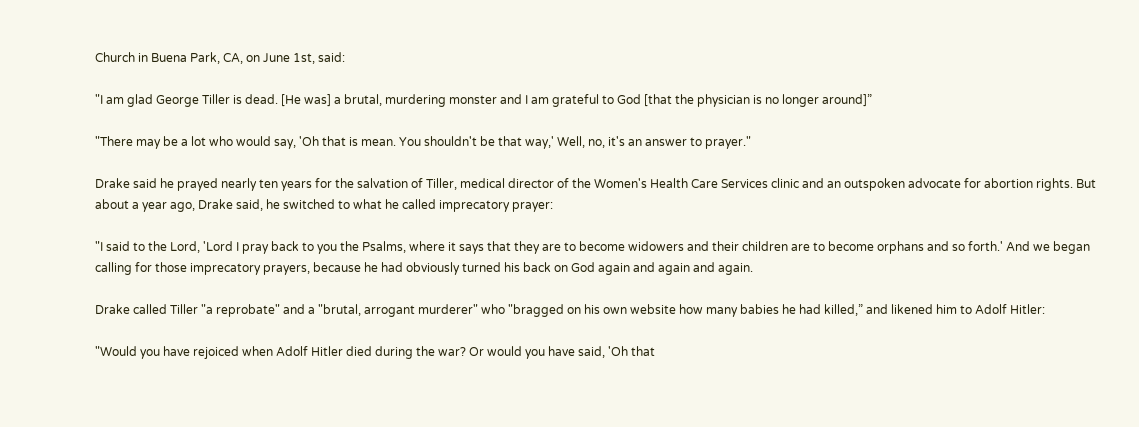Church in Buena Park, CA, on June 1st, said:

"I am glad George Tiller is dead. [He was] a brutal, murdering monster and I am grateful to God [that the physician is no longer around]”

"There may be a lot who would say, 'Oh that is mean. You shouldn't be that way,' Well, no, it's an answer to prayer."

Drake said he prayed nearly ten years for the salvation of Tiller, medical director of the Women's Health Care Services clinic and an outspoken advocate for abortion rights. But about a year ago, Drake said, he switched to what he called imprecatory prayer:

"I said to the Lord, 'Lord I pray back to you the Psalms, where it says that they are to become widowers and their children are to become orphans and so forth.' And we began calling for those imprecatory prayers, because he had obviously turned his back on God again and again and again.

Drake called Tiller "a reprobate" and a "brutal, arrogant murderer" who "bragged on his own website how many babies he had killed,” and likened him to Adolf Hitler:

"Would you have rejoiced when Adolf Hitler died during the war? Or would you have said, 'Oh that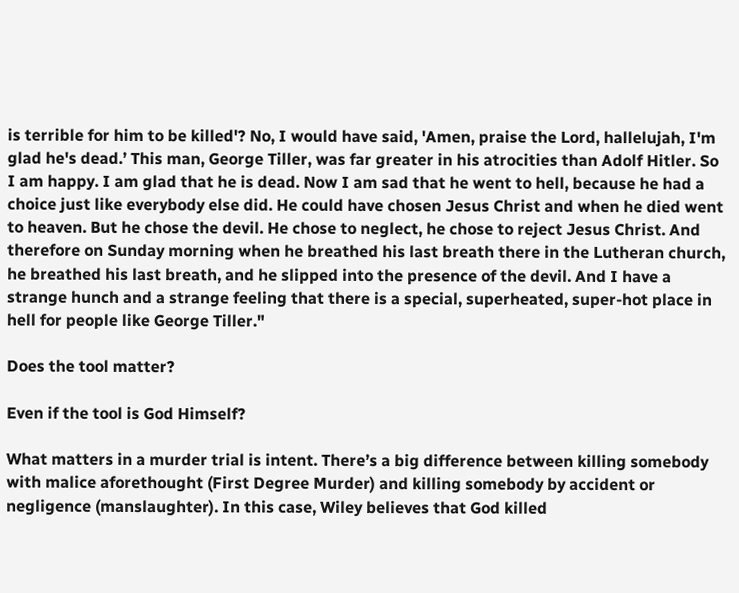is terrible for him to be killed'? No, I would have said, 'Amen, praise the Lord, hallelujah, I'm glad he's dead.’ This man, George Tiller, was far greater in his atrocities than Adolf Hitler. So I am happy. I am glad that he is dead. Now I am sad that he went to hell, because he had a choice just like everybody else did. He could have chosen Jesus Christ and when he died went to heaven. But he chose the devil. He chose to neglect, he chose to reject Jesus Christ. And therefore on Sunday morning when he breathed his last breath there in the Lutheran church, he breathed his last breath, and he slipped into the presence of the devil. And I have a strange hunch and a strange feeling that there is a special, superheated, super-hot place in hell for people like George Tiller."

Does the tool matter?

Even if the tool is God Himself?

What matters in a murder trial is intent. There’s a big difference between killing somebody with malice aforethought (First Degree Murder) and killing somebody by accident or negligence (manslaughter). In this case, Wiley believes that God killed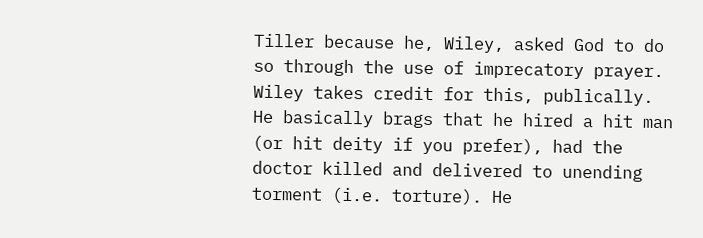Tiller because he, Wiley, asked God to do so through the use of imprecatory prayer. Wiley takes credit for this, publically. He basically brags that he hired a hit man (or hit deity if you prefer), had the doctor killed and delivered to unending torment (i.e. torture). He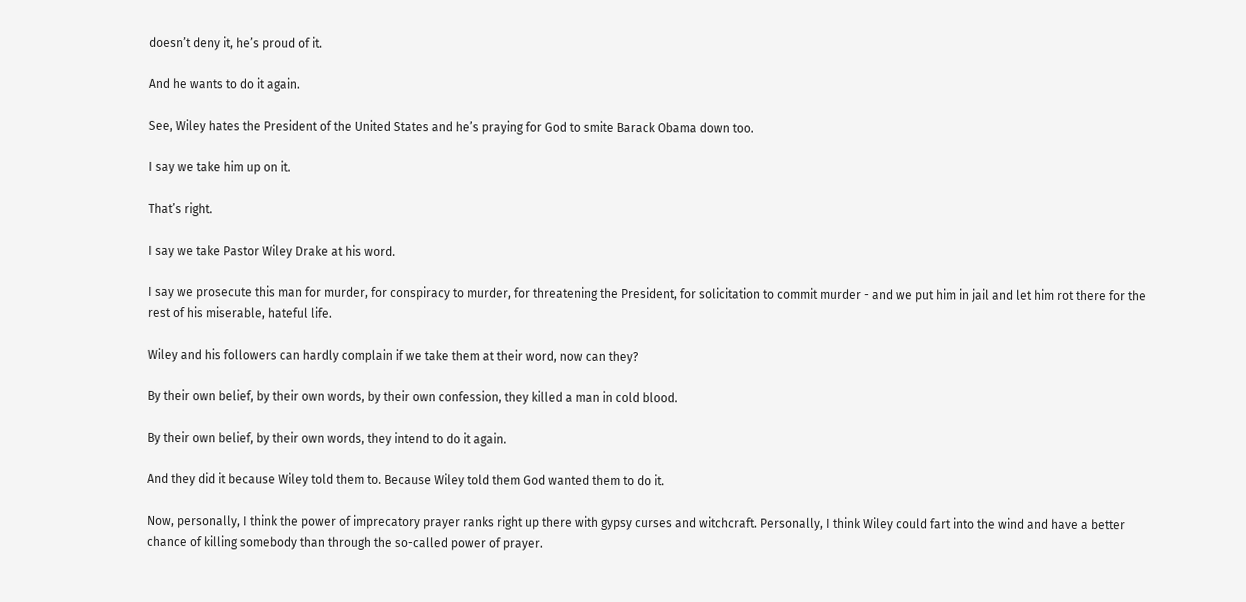doesn’t deny it, he’s proud of it.

And he wants to do it again.

See, Wiley hates the President of the United States and he’s praying for God to smite Barack Obama down too.

I say we take him up on it.

That’s right.

I say we take Pastor Wiley Drake at his word.

I say we prosecute this man for murder, for conspiracy to murder, for threatening the President, for solicitation to commit murder - and we put him in jail and let him rot there for the rest of his miserable, hateful life.

Wiley and his followers can hardly complain if we take them at their word, now can they?

By their own belief, by their own words, by their own confession, they killed a man in cold blood.

By their own belief, by their own words, they intend to do it again.

And they did it because Wiley told them to. Because Wiley told them God wanted them to do it.

Now, personally, I think the power of imprecatory prayer ranks right up there with gypsy curses and witchcraft. Personally, I think Wiley could fart into the wind and have a better chance of killing somebody than through the so-called power of prayer.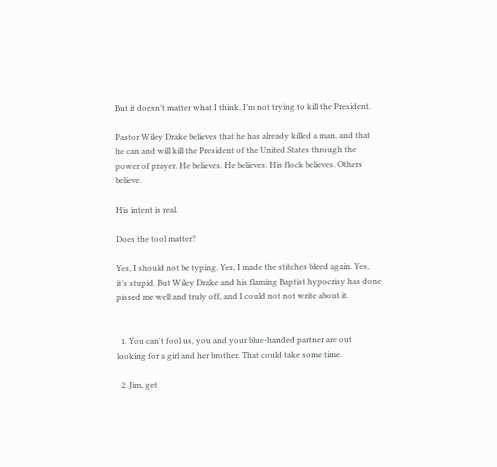But it doesn’t matter what I think, I’m not trying to kill the President.

Pastor Wiley Drake believes that he has already killed a man, and that he can and will kill the President of the United States through the power of prayer. He believes. He believes. His flock believes. Others believe.

His intent is real.

Does the tool matter?

Yes, I should not be typing. Yes, I made the stitches bleed again. Yes, it’s stupid. But Wiley Drake and his flaming Baptist hypocrisy has done pissed me well and truly off, and I could not not write about it.


  1. You can't fool us, you and your blue-handed partner are out looking for a girl and her brother. That could take some time.

  2. Jim, get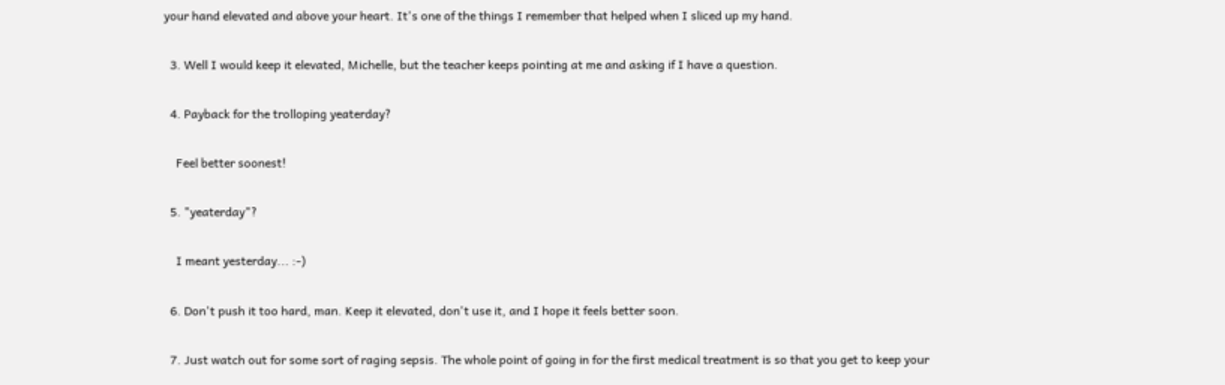your hand elevated and above your heart. It's one of the things I remember that helped when I sliced up my hand.

  3. Well I would keep it elevated, Michelle, but the teacher keeps pointing at me and asking if I have a question.

  4. Payback for the trolloping yeaterday?

    Feel better soonest!

  5. "yeaterday"?

    I meant yesterday... :-)

  6. Don't push it too hard, man. Keep it elevated, don't use it, and I hope it feels better soon.

  7. Just watch out for some sort of raging sepsis. The whole point of going in for the first medical treatment is so that you get to keep your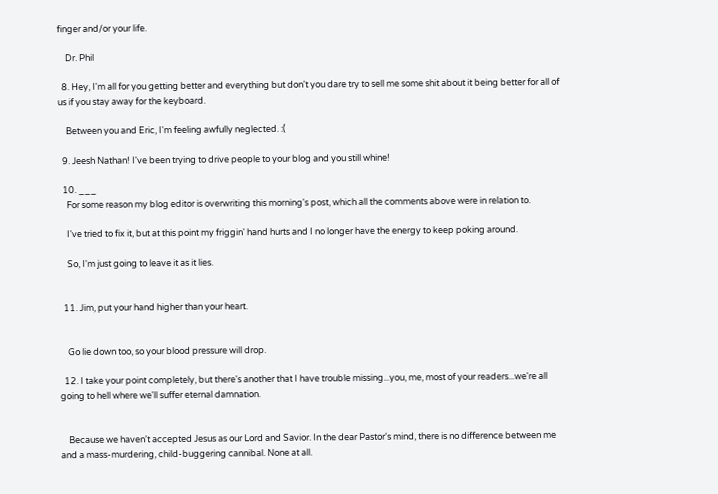finger and/or your life.

    Dr. Phil

  8. Hey, I'm all for you getting better and everything but don't you dare try to sell me some shit about it being better for all of us if you stay away for the keyboard.

    Between you and Eric, I'm feeling awfully neglected. :(

  9. Jeesh Nathan! I've been trying to drive people to your blog and you still whine!

  10. ___
    For some reason my blog editor is overwriting this morning's post, which all the comments above were in relation to.

    I've tried to fix it, but at this point my friggin' hand hurts and I no longer have the energy to keep poking around.

    So, I'm just going to leave it as it lies.


  11. Jim, put your hand higher than your heart.


    Go lie down too, so your blood pressure will drop.

  12. I take your point completely, but there's another that I have trouble missing...you, me, most of your readers...we're all going to hell where we'll suffer eternal damnation.


    Because we haven't accepted Jesus as our Lord and Savior. In the dear Pastor's mind, there is no difference between me and a mass-murdering, child-buggering cannibal. None at all.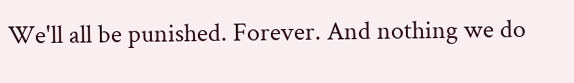We'll all be punished. Forever. And nothing we do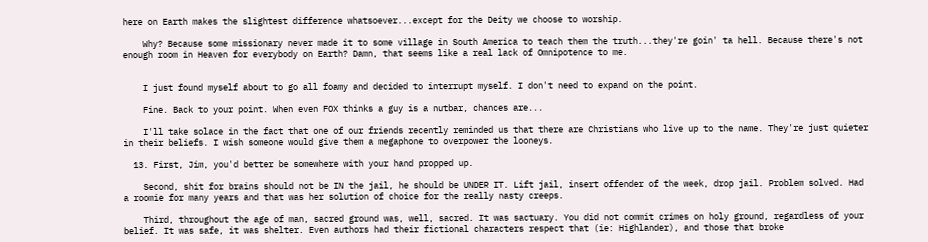here on Earth makes the slightest difference whatsoever...except for the Deity we choose to worship.

    Why? Because some missionary never made it to some village in South America to teach them the truth...they're goin' ta hell. Because there's not enough room in Heaven for everybody on Earth? Damn, that seems like a real lack of Omnipotence to me.


    I just found myself about to go all foamy and decided to interrupt myself. I don't need to expand on the point.

    Fine. Back to your point. When even FOX thinks a guy is a nutbar, chances are...

    I'll take solace in the fact that one of our friends recently reminded us that there are Christians who live up to the name. They're just quieter in their beliefs. I wish someone would give them a megaphone to overpower the looneys.

  13. First, Jim, you'd better be somewhere with your hand propped up.

    Second, shit for brains should not be IN the jail, he should be UNDER IT. Lift jail, insert offender of the week, drop jail. Problem solved. Had a roomie for many years and that was her solution of choice for the really nasty creeps.

    Third, throughout the age of man, sacred ground was, well, sacred. It was sactuary. You did not commit crimes on holy ground, regardless of your belief. It was safe, it was shelter. Even authors had their fictional characters respect that (ie: Highlander), and those that broke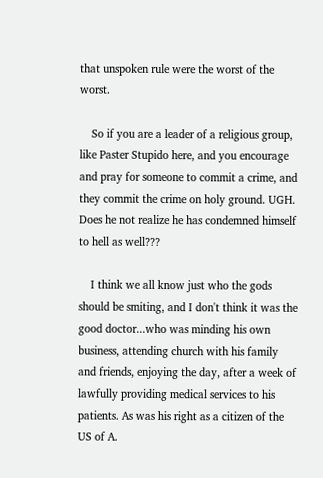that unspoken rule were the worst of the worst.

    So if you are a leader of a religious group, like Paster Stupido here, and you encourage and pray for someone to commit a crime, and they commit the crime on holy ground. UGH. Does he not realize he has condemned himself to hell as well???

    I think we all know just who the gods should be smiting, and I don't think it was the good doctor...who was minding his own business, attending church with his family and friends, enjoying the day, after a week of lawfully providing medical services to his patients. As was his right as a citizen of the US of A.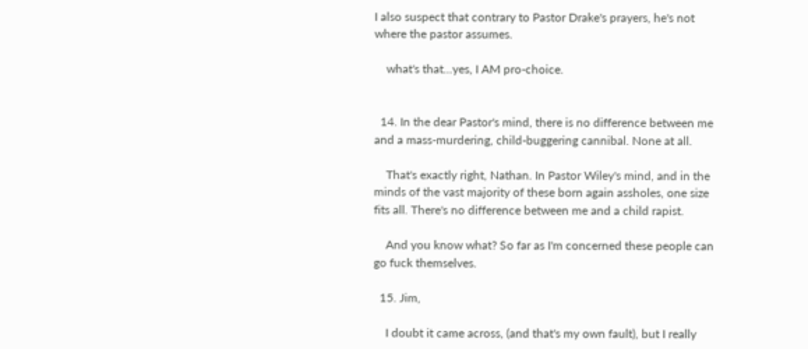I also suspect that contrary to Pastor Drake's prayers, he's not where the pastor assumes.

    what's that...yes, I AM pro-choice.


  14. In the dear Pastor's mind, there is no difference between me and a mass-murdering, child-buggering cannibal. None at all.

    That's exactly right, Nathan. In Pastor Wiley's mind, and in the minds of the vast majority of these born again assholes, one size fits all. There's no difference between me and a child rapist.

    And you know what? So far as I'm concerned these people can go fuck themselves.

  15. Jim,

    I doubt it came across, (and that's my own fault), but I really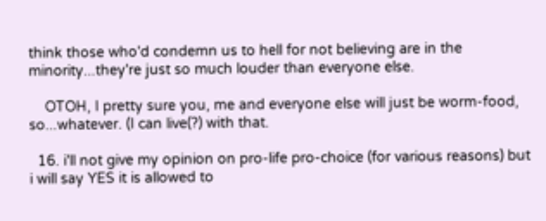think those who'd condemn us to hell for not believing are in the minority...they're just so much louder than everyone else.

    OTOH, I pretty sure you, me and everyone else will just be worm-food, so...whatever. (I can live(?) with that.

  16. i'll not give my opinion on pro-life pro-choice (for various reasons) but i will say YES it is allowed to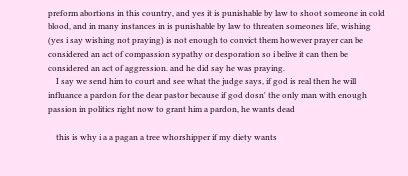preform abortions in this country, and yes it is punishable by law to shoot someone in cold blood, and in many instances in is punishable by law to threaten someones life, wishing (yes i say wishing not praying) is not enough to convict them however prayer can be considered an act of compassion sypathy or desporation so i belive it can then be considered an act of aggression. and he did say he was praying.
    I say we send him to court and see what the judge says, if god is real then he will influance a pardon for the dear pastor because if god dosn' the only man with enough passion in politics right now to grant him a pardon, he wants dead

    this is why i a a pagan a tree whorshipper if my diety wants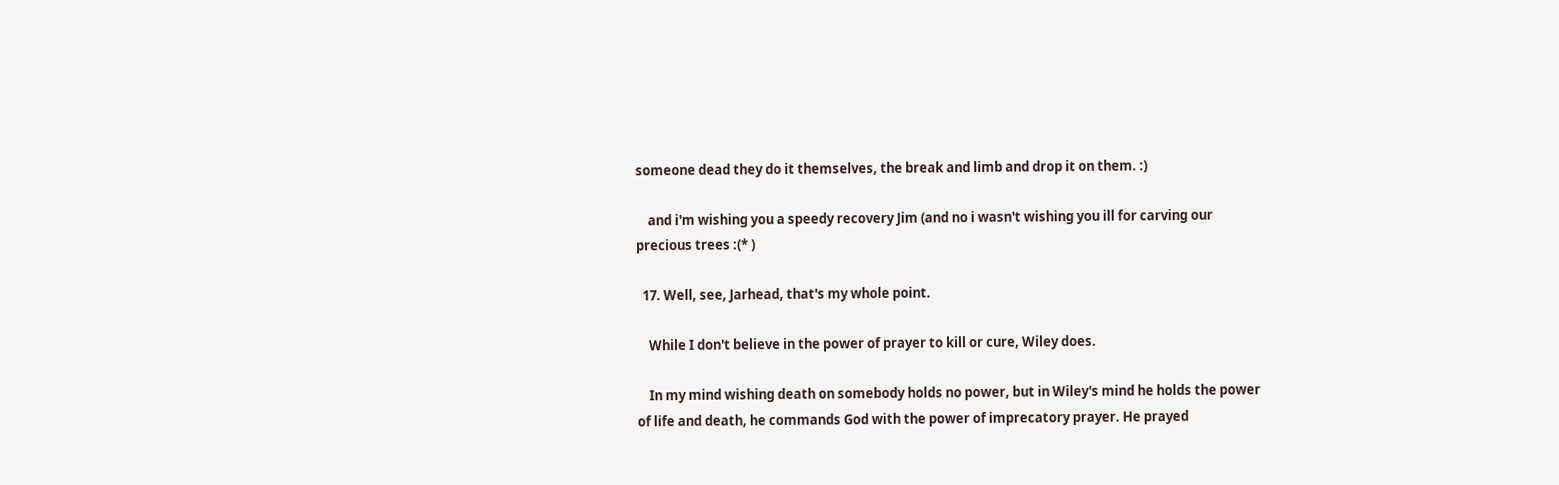someone dead they do it themselves, the break and limb and drop it on them. :)

    and i'm wishing you a speedy recovery Jim (and no i wasn't wishing you ill for carving our precious trees :(* )

  17. Well, see, Jarhead, that's my whole point.

    While I don't believe in the power of prayer to kill or cure, Wiley does.

    In my mind wishing death on somebody holds no power, but in Wiley's mind he holds the power of life and death, he commands God with the power of imprecatory prayer. He prayed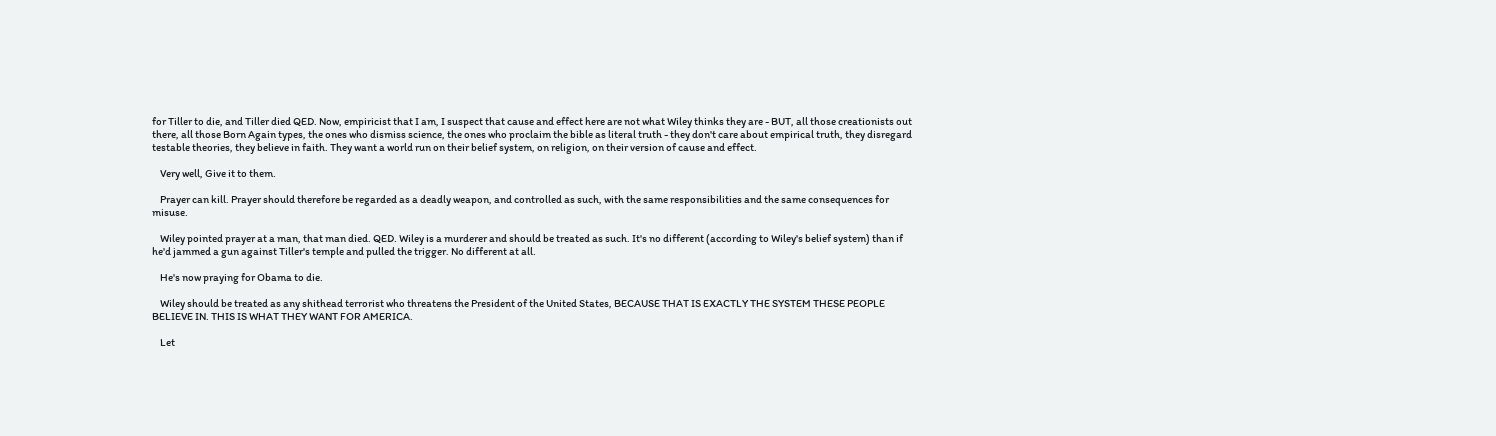for Tiller to die, and Tiller died QED. Now, empiricist that I am, I suspect that cause and effect here are not what Wiley thinks they are - BUT, all those creationists out there, all those Born Again types, the ones who dismiss science, the ones who proclaim the bible as literal truth - they don't care about empirical truth, they disregard testable theories, they believe in faith. They want a world run on their belief system, on religion, on their version of cause and effect.

    Very well, Give it to them.

    Prayer can kill. Prayer should therefore be regarded as a deadly weapon, and controlled as such, with the same responsibilities and the same consequences for misuse.

    Wiley pointed prayer at a man, that man died. QED. Wiley is a murderer and should be treated as such. It's no different (according to Wiley's belief system) than if he'd jammed a gun against Tiller's temple and pulled the trigger. No different at all.

    He's now praying for Obama to die.

    Wiley should be treated as any shithead terrorist who threatens the President of the United States, BECAUSE THAT IS EXACTLY THE SYSTEM THESE PEOPLE BELIEVE IN. THIS IS WHAT THEY WANT FOR AMERICA.

    Let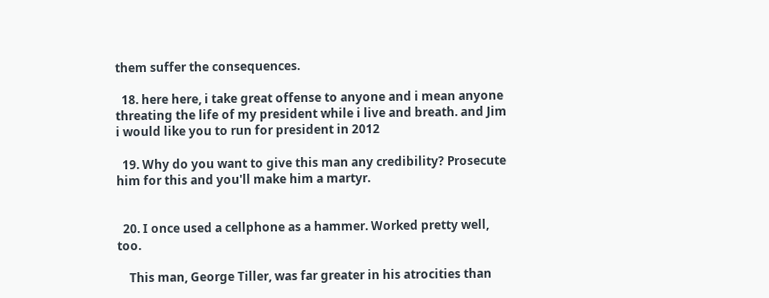them suffer the consequences.

  18. here here, i take great offense to anyone and i mean anyone threating the life of my president while i live and breath. and Jim i would like you to run for president in 2012

  19. Why do you want to give this man any credibility? Prosecute him for this and you'll make him a martyr.


  20. I once used a cellphone as a hammer. Worked pretty well, too.

    This man, George Tiller, was far greater in his atrocities than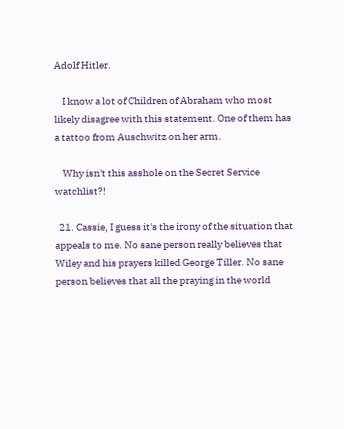Adolf Hitler.

    I know a lot of Children of Abraham who most likely disagree with this statement. One of them has a tattoo from Auschwitz on her arm.

    Why isn't this asshole on the Secret Service watchlist?!

  21. Cassie, I guess it's the irony of the situation that appeals to me. No sane person really believes that Wiley and his prayers killed George Tiller. No sane person believes that all the praying in the world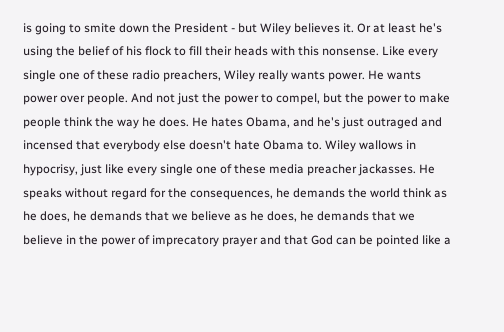is going to smite down the President - but Wiley believes it. Or at least he's using the belief of his flock to fill their heads with this nonsense. Like every single one of these radio preachers, Wiley really wants power. He wants power over people. And not just the power to compel, but the power to make people think the way he does. He hates Obama, and he's just outraged and incensed that everybody else doesn't hate Obama to. Wiley wallows in hypocrisy, just like every single one of these media preacher jackasses. He speaks without regard for the consequences, he demands the world think as he does, he demands that we believe as he does, he demands that we believe in the power of imprecatory prayer and that God can be pointed like a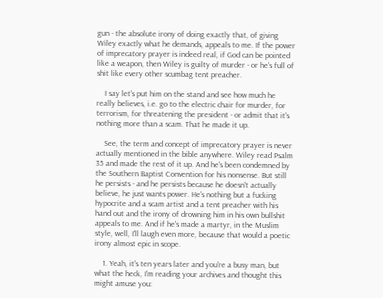gun - the absolute irony of doing exactly that, of giving Wiley exactly what he demands, appeals to me. If the power of imprecatory prayer is indeed real, if God can be pointed like a weapon, then Wiley is guilty of murder - or he's full of shit like every other scumbag tent preacher.

    I say let's put him on the stand and see how much he really believes, i.e. go to the electric chair for murder, for terrorism, for threatening the president - or admit that it's nothing more than a scam. That he made it up.

    See, the term and concept of imprecatory prayer is never actually mentioned in the bible anywhere. Wiley read Psalm 35 and made the rest of it up. And he's been condemned by the Southern Baptist Convention for his nonsense. But still he persists - and he persists because he doesn't actually believe, he just wants power. He's nothing but a fucking hypocrite and a scam artist and a tent preacher with his hand out and the irony of drowning him in his own bullshit appeals to me. And if he's made a martyr, in the Muslim style, well, I'll laugh even more, because that would a poetic irony almost epic in scope.

    1. Yeah, it's ten years later and you're a busy man, but what the heck, I'm reading your archives and thought this might amuse you: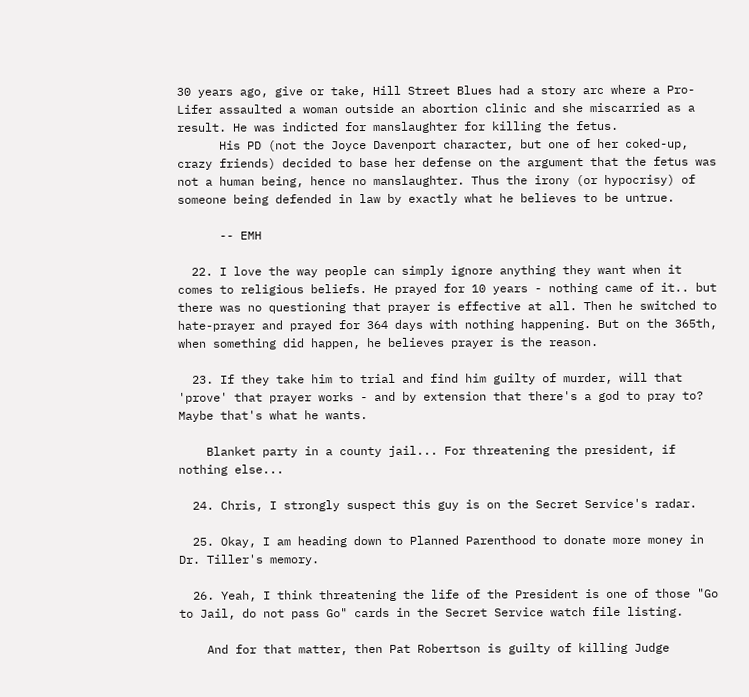30 years ago, give or take, Hill Street Blues had a story arc where a Pro-Lifer assaulted a woman outside an abortion clinic and she miscarried as a result. He was indicted for manslaughter for killing the fetus.
      His PD (not the Joyce Davenport character, but one of her coked-up, crazy friends) decided to base her defense on the argument that the fetus was not a human being, hence no manslaughter. Thus the irony (or hypocrisy) of someone being defended in law by exactly what he believes to be untrue.

      -- EMH

  22. I love the way people can simply ignore anything they want when it comes to religious beliefs. He prayed for 10 years - nothing came of it.. but there was no questioning that prayer is effective at all. Then he switched to hate-prayer and prayed for 364 days with nothing happening. But on the 365th, when something did happen, he believes prayer is the reason.

  23. If they take him to trial and find him guilty of murder, will that 'prove' that prayer works - and by extension that there's a god to pray to? Maybe that's what he wants.

    Blanket party in a county jail... For threatening the president, if nothing else...

  24. Chris, I strongly suspect this guy is on the Secret Service's radar.

  25. Okay, I am heading down to Planned Parenthood to donate more money in Dr. Tiller's memory.

  26. Yeah, I think threatening the life of the President is one of those "Go to Jail, do not pass Go" cards in the Secret Service watch file listing.

    And for that matter, then Pat Robertson is guilty of killing Judge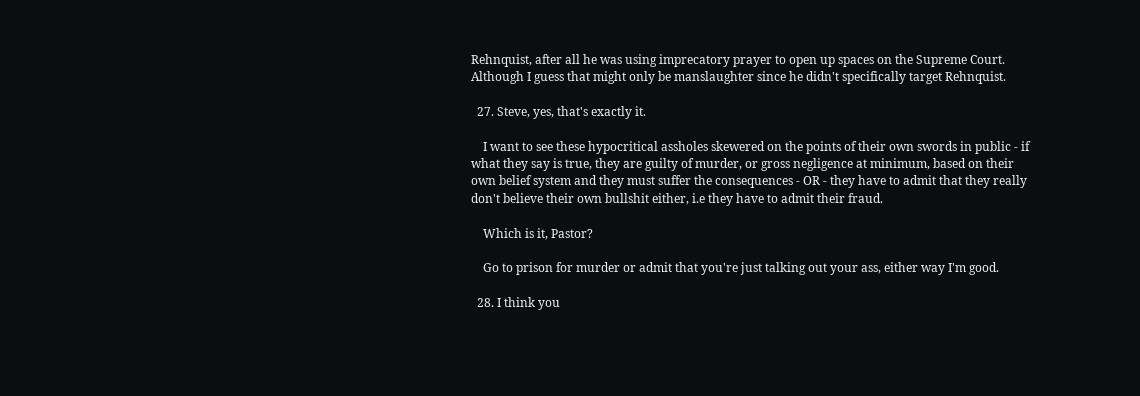Rehnquist, after all he was using imprecatory prayer to open up spaces on the Supreme Court. Although I guess that might only be manslaughter since he didn't specifically target Rehnquist.

  27. Steve, yes, that's exactly it.

    I want to see these hypocritical assholes skewered on the points of their own swords in public - if what they say is true, they are guilty of murder, or gross negligence at minimum, based on their own belief system and they must suffer the consequences - OR - they have to admit that they really don't believe their own bullshit either, i.e they have to admit their fraud.

    Which is it, Pastor?

    Go to prison for murder or admit that you're just talking out your ass, either way I'm good.

  28. I think you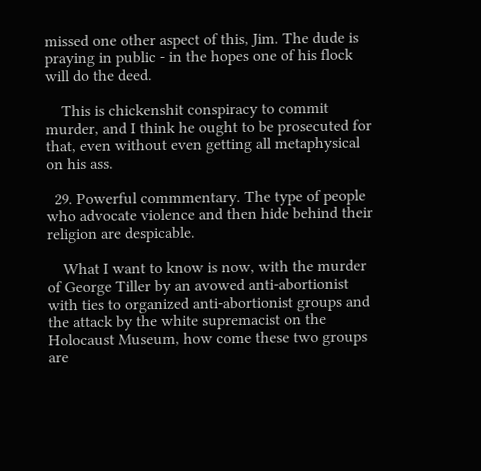missed one other aspect of this, Jim. The dude is praying in public - in the hopes one of his flock will do the deed.

    This is chickenshit conspiracy to commit murder, and I think he ought to be prosecuted for that, even without even getting all metaphysical on his ass.

  29. Powerful commmentary. The type of people who advocate violence and then hide behind their religion are despicable.

    What I want to know is now, with the murder of George Tiller by an avowed anti-abortionist with ties to organized anti-abortionist groups and the attack by the white supremacist on the Holocaust Museum, how come these two groups are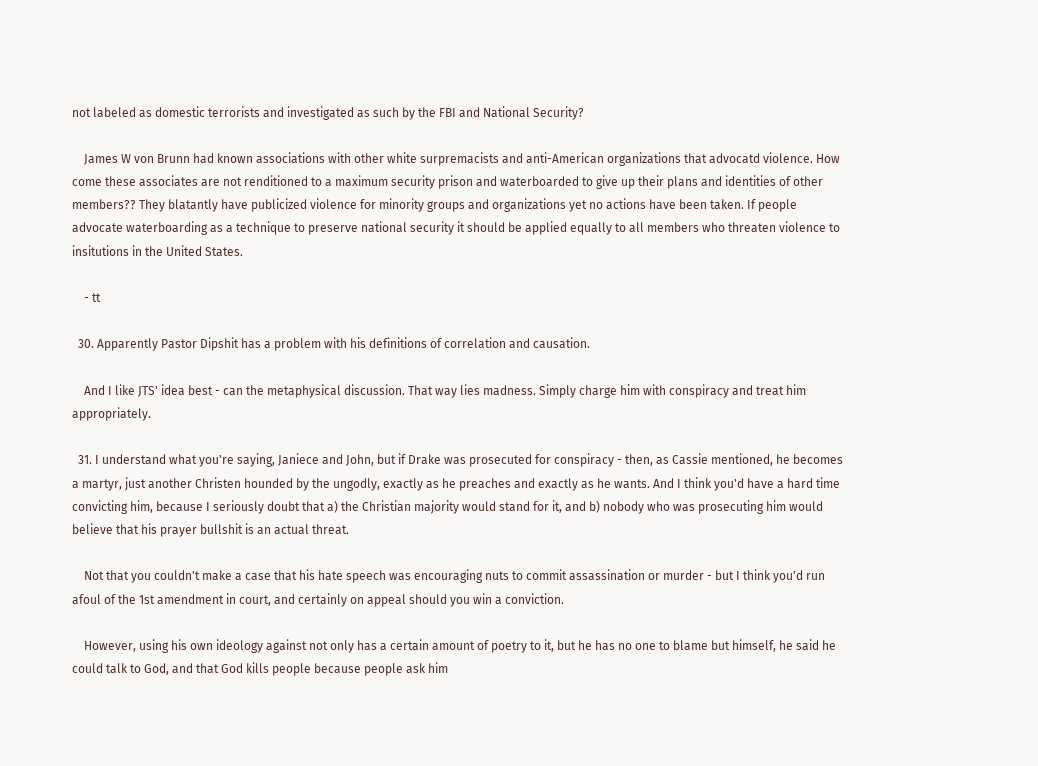not labeled as domestic terrorists and investigated as such by the FBI and National Security?

    James W von Brunn had known associations with other white surpremacists and anti-American organizations that advocatd violence. How come these associates are not renditioned to a maximum security prison and waterboarded to give up their plans and identities of other members?? They blatantly have publicized violence for minority groups and organizations yet no actions have been taken. If people advocate waterboarding as a technique to preserve national security it should be applied equally to all members who threaten violence to insitutions in the United States.

    - tt

  30. Apparently Pastor Dipshit has a problem with his definitions of correlation and causation.

    And I like JTS' idea best - can the metaphysical discussion. That way lies madness. Simply charge him with conspiracy and treat him appropriately.

  31. I understand what you're saying, Janiece and John, but if Drake was prosecuted for conspiracy - then, as Cassie mentioned, he becomes a martyr, just another Christen hounded by the ungodly, exactly as he preaches and exactly as he wants. And I think you'd have a hard time convicting him, because I seriously doubt that a) the Christian majority would stand for it, and b) nobody who was prosecuting him would believe that his prayer bullshit is an actual threat.

    Not that you couldn't make a case that his hate speech was encouraging nuts to commit assassination or murder - but I think you'd run afoul of the 1st amendment in court, and certainly on appeal should you win a conviction.

    However, using his own ideology against not only has a certain amount of poetry to it, but he has no one to blame but himself, he said he could talk to God, and that God kills people because people ask him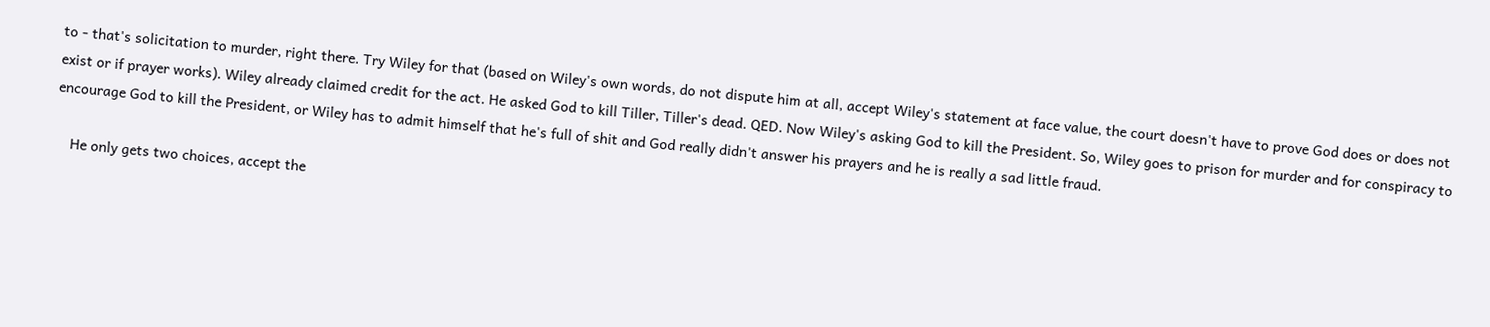to - that's solicitation to murder, right there. Try Wiley for that (based on Wiley's own words, do not dispute him at all, accept Wiley's statement at face value, the court doesn't have to prove God does or does not exist or if prayer works). Wiley already claimed credit for the act. He asked God to kill Tiller, Tiller's dead. QED. Now Wiley's asking God to kill the President. So, Wiley goes to prison for murder and for conspiracy to encourage God to kill the President, or Wiley has to admit himself that he's full of shit and God really didn't answer his prayers and he is really a sad little fraud.

    He only gets two choices, accept the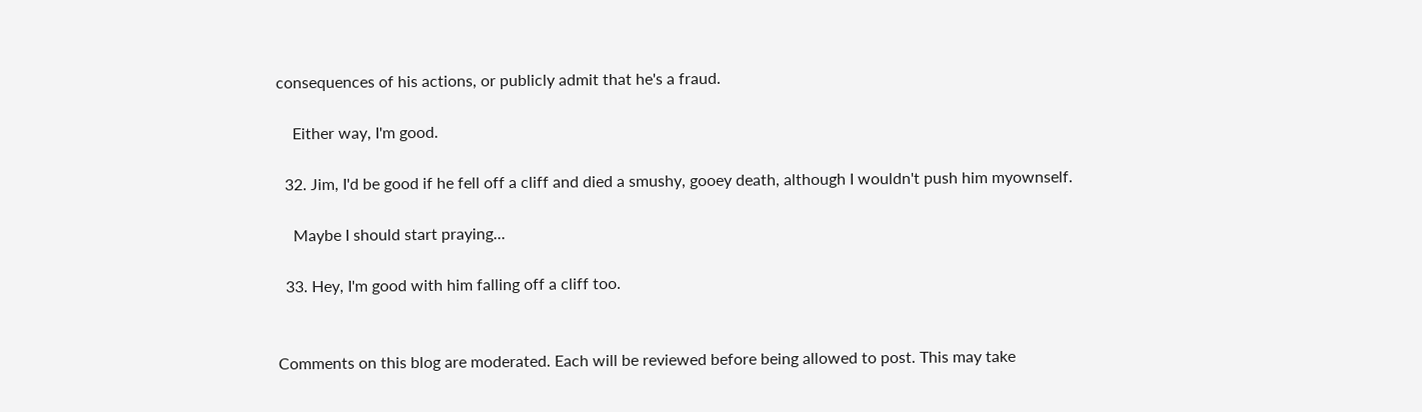consequences of his actions, or publicly admit that he's a fraud.

    Either way, I'm good.

  32. Jim, I'd be good if he fell off a cliff and died a smushy, gooey death, although I wouldn't push him myownself.

    Maybe I should start praying...

  33. Hey, I'm good with him falling off a cliff too.


Comments on this blog are moderated. Each will be reviewed before being allowed to post. This may take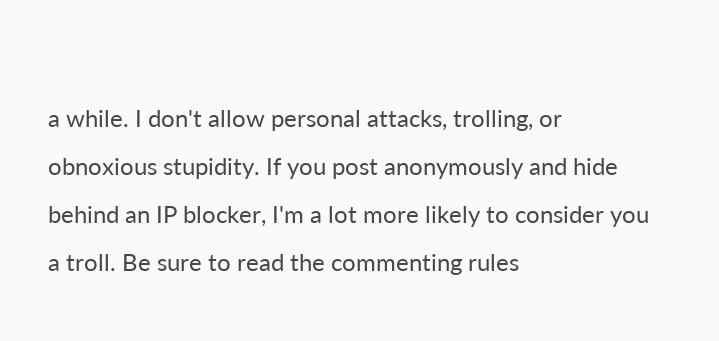a while. I don't allow personal attacks, trolling, or obnoxious stupidity. If you post anonymously and hide behind an IP blocker, I'm a lot more likely to consider you a troll. Be sure to read the commenting rules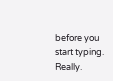before you start typing. Really.